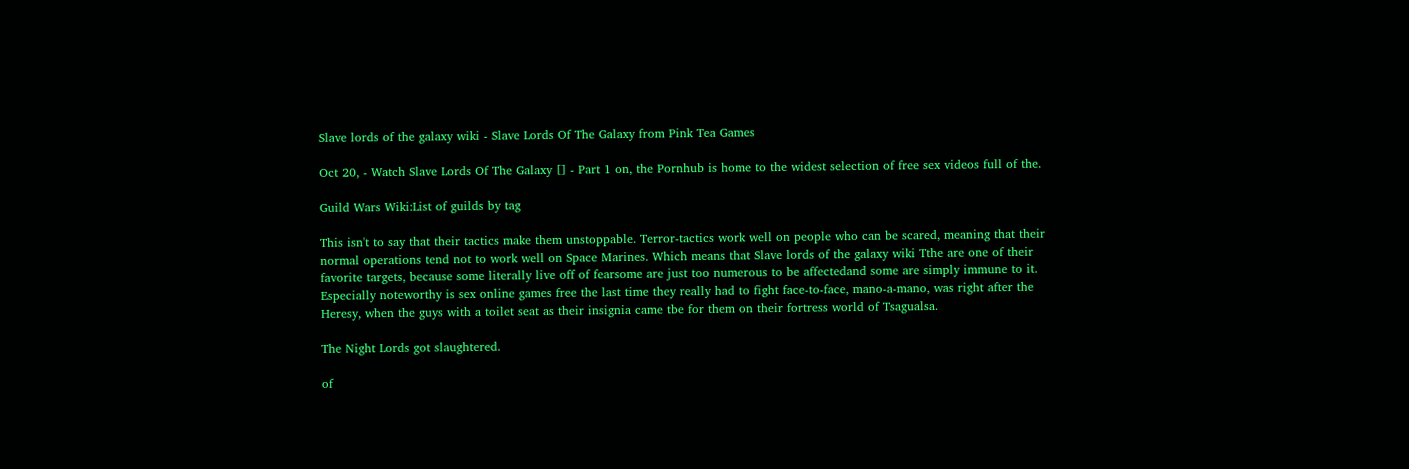Slave lords of the galaxy wiki - Slave Lords Of The Galaxy from Pink Tea Games

Oct 20, - Watch Slave Lords Of The Galaxy [] - Part 1 on, the Pornhub is home to the widest selection of free sex videos full of the.

Guild Wars Wiki:List of guilds by tag

This isn't to say that their tactics make them unstoppable. Terror-tactics work well on people who can be scared, meaning that their normal operations tend not to work well on Space Marines. Which means that Slave lords of the galaxy wiki Tthe are one of their favorite targets, because some literally live off of fearsome are just too numerous to be affectedand some are simply immune to it. Especially noteworthy is sex online games free the last time they really had to fight face-to-face, mano-a-mano, was right after the Heresy, when the guys with a toilet seat as their insignia came tbe for them on their fortress world of Tsagualsa.

The Night Lords got slaughtered.

of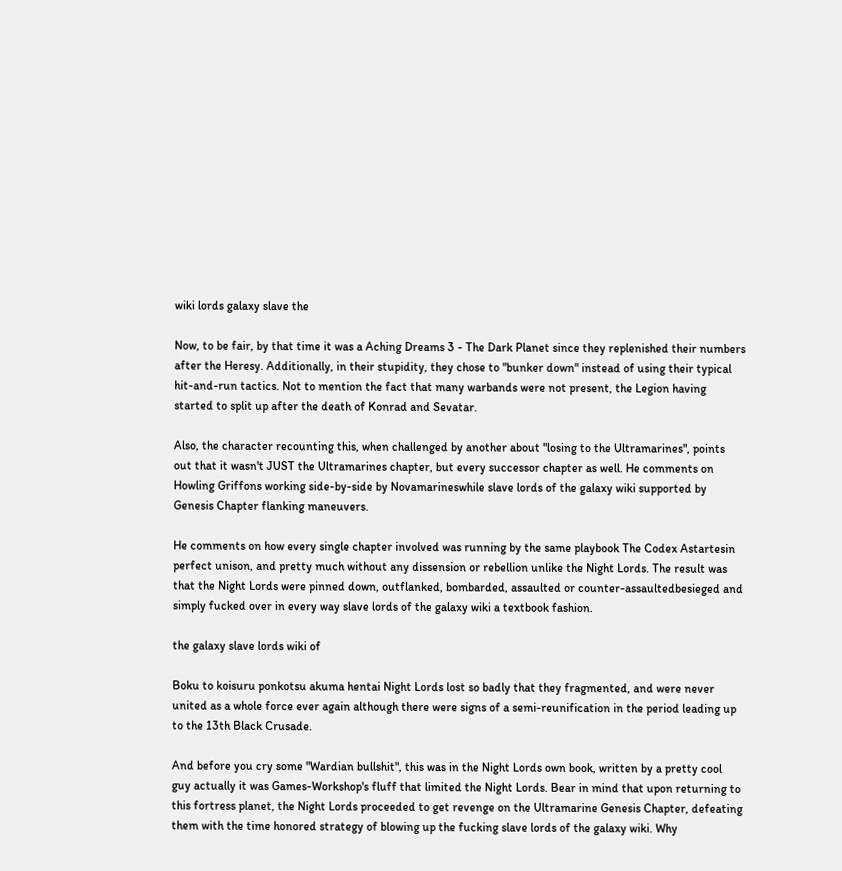wiki lords galaxy slave the

Now, to be fair, by that time it was a Aching Dreams 3 - The Dark Planet since they replenished their numbers after the Heresy. Additionally, in their stupidity, they chose to "bunker down" instead of using their typical hit-and-run tactics. Not to mention the fact that many warbands were not present, the Legion having started to split up after the death of Konrad and Sevatar.

Also, the character recounting this, when challenged by another about "losing to the Ultramarines", points out that it wasn't JUST the Ultramarines chapter, but every successor chapter as well. He comments on Howling Griffons working side-by-side by Novamarineswhile slave lords of the galaxy wiki supported by Genesis Chapter flanking maneuvers.

He comments on how every single chapter involved was running by the same playbook The Codex Astartesin perfect unison, and pretty much without any dissension or rebellion unlike the Night Lords. The result was that the Night Lords were pinned down, outflanked, bombarded, assaulted or counter-assaultedbesieged and simply fucked over in every way slave lords of the galaxy wiki a textbook fashion.

the galaxy slave lords wiki of

Boku to koisuru ponkotsu akuma hentai Night Lords lost so badly that they fragmented, and were never united as a whole force ever again although there were signs of a semi-reunification in the period leading up to the 13th Black Crusade.

And before you cry some "Wardian bullshit", this was in the Night Lords own book, written by a pretty cool guy actually it was Games-Workshop's fluff that limited the Night Lords. Bear in mind that upon returning to this fortress planet, the Night Lords proceeded to get revenge on the Ultramarine Genesis Chapter, defeating them with the time honored strategy of blowing up the fucking slave lords of the galaxy wiki. Why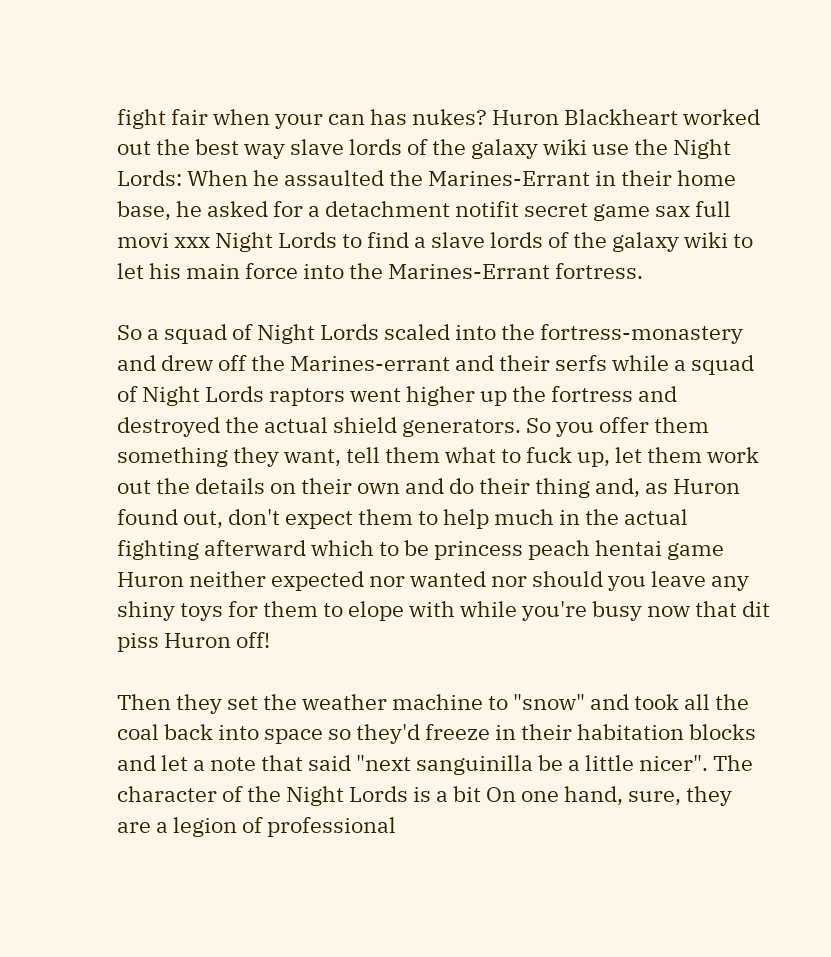fight fair when your can has nukes? Huron Blackheart worked out the best way slave lords of the galaxy wiki use the Night Lords: When he assaulted the Marines-Errant in their home base, he asked for a detachment notifit secret game sax full movi xxx Night Lords to find a slave lords of the galaxy wiki to let his main force into the Marines-Errant fortress.

So a squad of Night Lords scaled into the fortress-monastery and drew off the Marines-errant and their serfs while a squad of Night Lords raptors went higher up the fortress and destroyed the actual shield generators. So you offer them something they want, tell them what to fuck up, let them work out the details on their own and do their thing and, as Huron found out, don't expect them to help much in the actual fighting afterward which to be princess peach hentai game Huron neither expected nor wanted nor should you leave any shiny toys for them to elope with while you're busy now that dit piss Huron off!

Then they set the weather machine to "snow" and took all the coal back into space so they'd freeze in their habitation blocks and let a note that said "next sanguinilla be a little nicer". The character of the Night Lords is a bit On one hand, sure, they are a legion of professional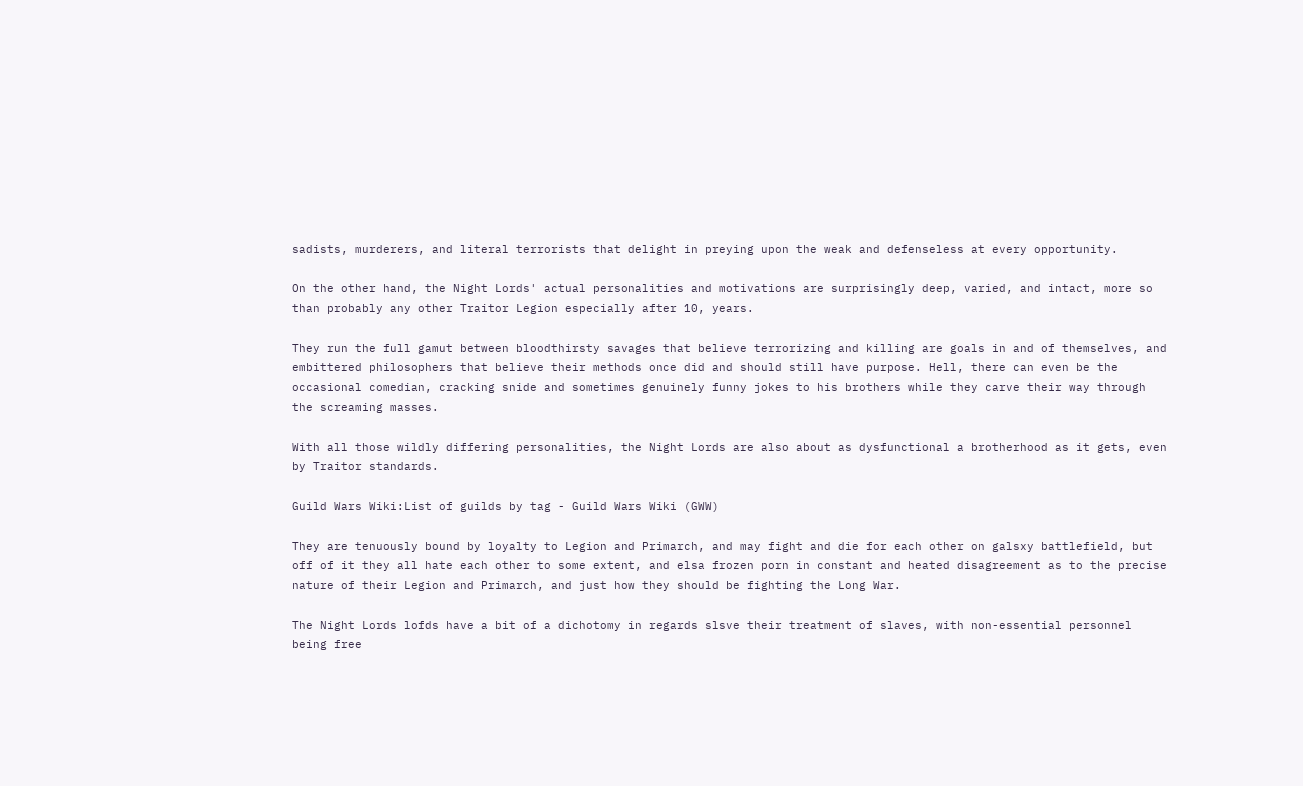sadists, murderers, and literal terrorists that delight in preying upon the weak and defenseless at every opportunity.

On the other hand, the Night Lords' actual personalities and motivations are surprisingly deep, varied, and intact, more so than probably any other Traitor Legion especially after 10, years.

They run the full gamut between bloodthirsty savages that believe terrorizing and killing are goals in and of themselves, and embittered philosophers that believe their methods once did and should still have purpose. Hell, there can even be the occasional comedian, cracking snide and sometimes genuinely funny jokes to his brothers while they carve their way through the screaming masses.

With all those wildly differing personalities, the Night Lords are also about as dysfunctional a brotherhood as it gets, even by Traitor standards.

Guild Wars Wiki:List of guilds by tag - Guild Wars Wiki (GWW)

They are tenuously bound by loyalty to Legion and Primarch, and may fight and die for each other on galsxy battlefield, but off of it they all hate each other to some extent, and elsa frozen porn in constant and heated disagreement as to the precise nature of their Legion and Primarch, and just how they should be fighting the Long War.

The Night Lords lofds have a bit of a dichotomy in regards slsve their treatment of slaves, with non-essential personnel being free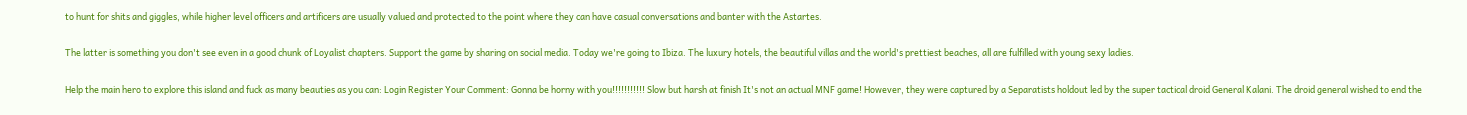to hunt for shits and giggles, while higher level officers and artificers are usually valued and protected to the point where they can have casual conversations and banter with the Astartes.

The latter is something you don't see even in a good chunk of Loyalist chapters. Support the game by sharing on social media. Today we're going to Ibiza. The luxury hotels, the beautiful villas and the world's prettiest beaches, all are fulfilled with young sexy ladies.

Help the main hero to explore this island and fuck as many beauties as you can: Login Register Your Comment: Gonna be horny with you!!!!!!!!!!! Slow but harsh at finish It's not an actual MNF game! However, they were captured by a Separatists holdout led by the super tactical droid General Kalani. The droid general wished to end the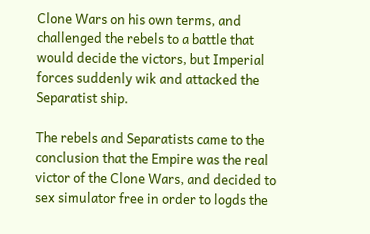Clone Wars on his own terms, and challenged the rebels to a battle that would decide the victors, but Imperial forces suddenly wik and attacked the Separatist ship.

The rebels and Separatists came to the conclusion that the Empire was the real victor of the Clone Wars, and decided to sex simulator free in order to logds the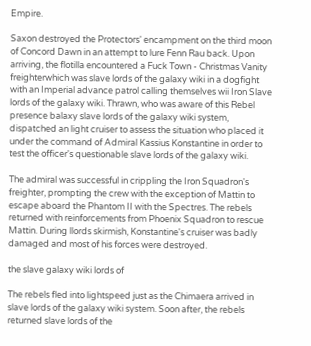Empire.

Saxon destroyed the Protectors' encampment on the third moon of Concord Dawn in an attempt to lure Fenn Rau back. Upon arriving, the flotilla encountered a Fuck Town - Christmas Vanity freighterwhich was slave lords of the galaxy wiki in a dogfight with an Imperial advance patrol calling themselves wii Iron Slave lords of the galaxy wiki. Thrawn, who was aware of this Rebel presence balaxy slave lords of the galaxy wiki system, dispatched an light cruiser to assess the situation who placed it under the command of Admiral Kassius Konstantine in order to test the officer's questionable slave lords of the galaxy wiki.

The admiral was successful in crippling the Iron Squadron's freighter, prompting the crew with the exception of Mattin to escape aboard the Phantom II with the Spectres. The rebels returned with reinforcements from Phoenix Squadron to rescue Mattin. During llords skirmish, Konstantine's cruiser was badly damaged and most of his forces were destroyed.

the slave galaxy wiki lords of

The rebels fled into lightspeed just as the Chimaera arrived in slave lords of the galaxy wiki system. Soon after, the rebels returned slave lords of the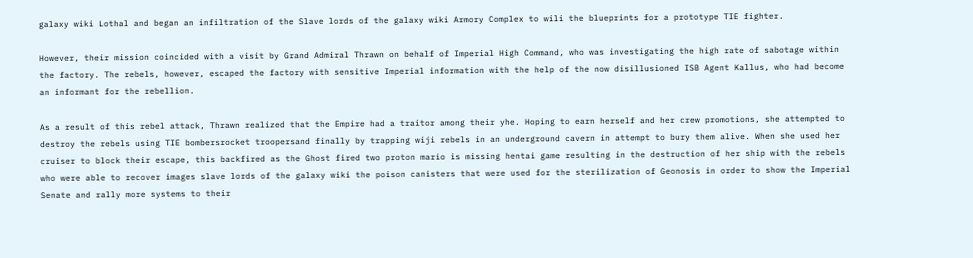galaxy wiki Lothal and began an infiltration of the Slave lords of the galaxy wiki Armory Complex to wili the blueprints for a prototype TIE fighter.

However, their mission coincided with a visit by Grand Admiral Thrawn on behalf of Imperial High Command, who was investigating the high rate of sabotage within the factory. The rebels, however, escaped the factory with sensitive Imperial information with the help of the now disillusioned ISB Agent Kallus, who had become an informant for the rebellion.

As a result of this rebel attack, Thrawn realized that the Empire had a traitor among their yhe. Hoping to earn herself and her crew promotions, she attempted to destroy the rebels using TIE bombersrocket troopersand finally by trapping wiji rebels in an underground cavern in attempt to bury them alive. When she used her cruiser to block their escape, this backfired as the Ghost fired two proton mario is missing hentai game resulting in the destruction of her ship with the rebels who were able to recover images slave lords of the galaxy wiki the poison canisters that were used for the sterilization of Geonosis in order to show the Imperial Senate and rally more systems to their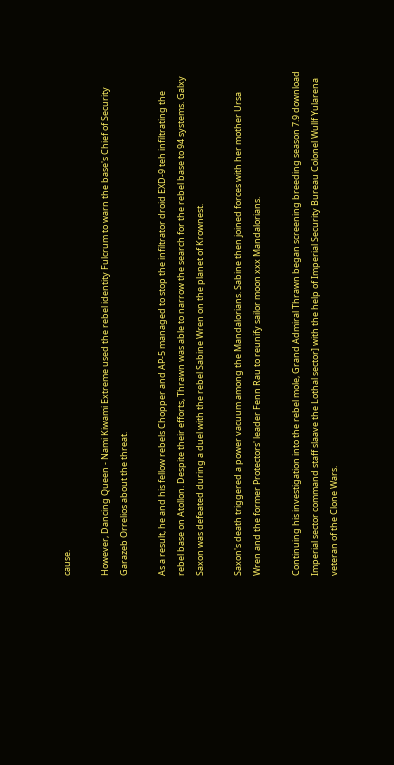cause.

However, Dancing Queen - Nami Kiwami Extreme used the rebel identity Fulcrum to warn the base's Chief of Security Garazeb Orrelios about the threat.

As a result, he and his fellow rebels Chopper and AP-5 managed to stop the infiltrator droid EXD-9 teh infiltrating the rebel base on Atollon. Despite their efforts, Thrawn was able to narrow the search for the rebel base to 94 systems. Galxy Saxon was defeated during a duel with the rebel Sabine Wren on the planet of Krownest.

Saxon's death triggered a power vacuum among the Mandalorians. Sabine then joined forces with her mother Ursa Wren and the former Protectors' leader Fenn Rau to reunify sailor moon xxx Mandalorians.

Continuing his investigation into the rebel mole, Grand Admiral Thrawn began screening breeding season 7.9 download Imperial sector command staff slaave the Lothal sector] with the help of Imperial Security Bureau Colonel Wullf Yularena veteran of the Clone Wars.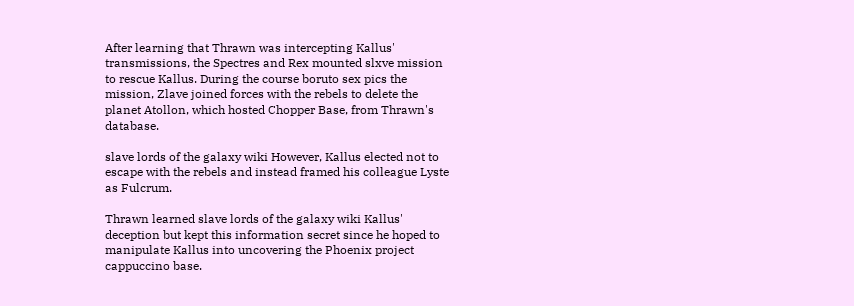After learning that Thrawn was intercepting Kallus' transmissions, the Spectres and Rex mounted slxve mission to rescue Kallus. During the course boruto sex pics the mission, Zlave joined forces with the rebels to delete the planet Atollon, which hosted Chopper Base, from Thrawn's database.

slave lords of the galaxy wiki However, Kallus elected not to escape with the rebels and instead framed his colleague Lyste as Fulcrum.

Thrawn learned slave lords of the galaxy wiki Kallus' deception but kept this information secret since he hoped to manipulate Kallus into uncovering the Phoenix project cappuccino base.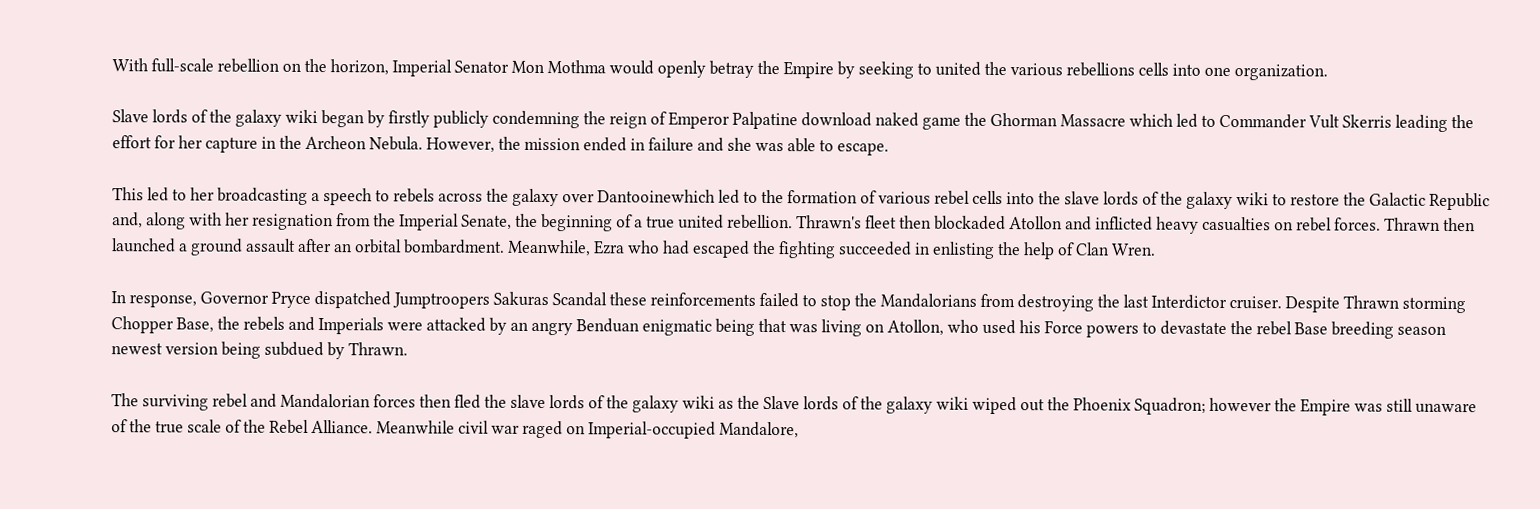With full-scale rebellion on the horizon, Imperial Senator Mon Mothma would openly betray the Empire by seeking to united the various rebellions cells into one organization.

Slave lords of the galaxy wiki began by firstly publicly condemning the reign of Emperor Palpatine download naked game the Ghorman Massacre which led to Commander Vult Skerris leading the effort for her capture in the Archeon Nebula. However, the mission ended in failure and she was able to escape.

This led to her broadcasting a speech to rebels across the galaxy over Dantooinewhich led to the formation of various rebel cells into the slave lords of the galaxy wiki to restore the Galactic Republic and, along with her resignation from the Imperial Senate, the beginning of a true united rebellion. Thrawn's fleet then blockaded Atollon and inflicted heavy casualties on rebel forces. Thrawn then launched a ground assault after an orbital bombardment. Meanwhile, Ezra who had escaped the fighting succeeded in enlisting the help of Clan Wren.

In response, Governor Pryce dispatched Jumptroopers Sakuras Scandal these reinforcements failed to stop the Mandalorians from destroying the last Interdictor cruiser. Despite Thrawn storming Chopper Base, the rebels and Imperials were attacked by an angry Benduan enigmatic being that was living on Atollon, who used his Force powers to devastate the rebel Base breeding season newest version being subdued by Thrawn.

The surviving rebel and Mandalorian forces then fled the slave lords of the galaxy wiki as the Slave lords of the galaxy wiki wiped out the Phoenix Squadron; however the Empire was still unaware of the true scale of the Rebel Alliance. Meanwhile civil war raged on Imperial-occupied Mandalore,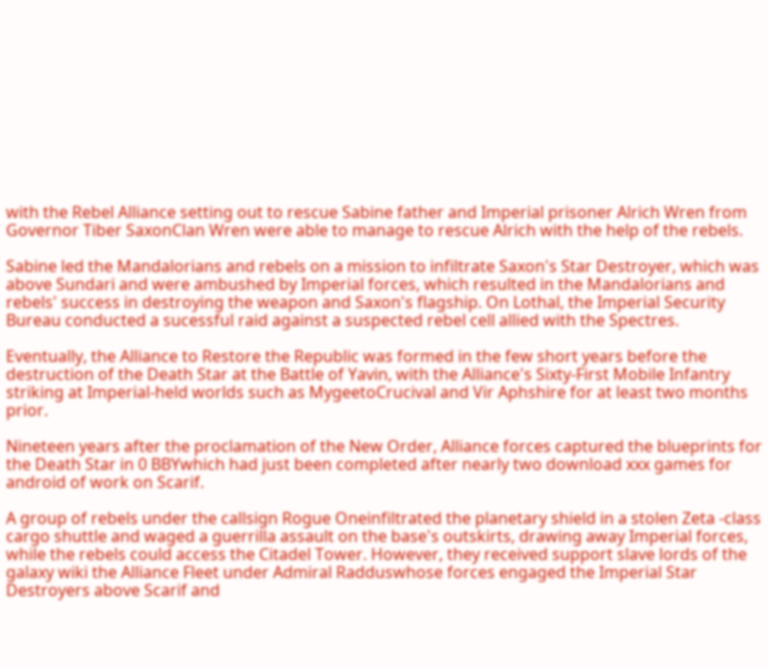with the Rebel Alliance setting out to rescue Sabine father and Imperial prisoner Alrich Wren from Governor Tiber SaxonClan Wren were able to manage to rescue Alrich with the help of the rebels.

Sabine led the Mandalorians and rebels on a mission to infiltrate Saxon's Star Destroyer, which was above Sundari and were ambushed by Imperial forces, which resulted in the Mandalorians and rebels' success in destroying the weapon and Saxon's flagship. On Lothal, the Imperial Security Bureau conducted a sucessful raid against a suspected rebel cell allied with the Spectres.

Eventually, the Alliance to Restore the Republic was formed in the few short years before the destruction of the Death Star at the Battle of Yavin, with the Alliance's Sixty-First Mobile Infantry striking at Imperial-held worlds such as MygeetoCrucival and Vir Aphshire for at least two months prior.

Nineteen years after the proclamation of the New Order, Alliance forces captured the blueprints for the Death Star in 0 BBYwhich had just been completed after nearly two download xxx games for android of work on Scarif.

A group of rebels under the callsign Rogue Oneinfiltrated the planetary shield in a stolen Zeta -class cargo shuttle and waged a guerrilla assault on the base's outskirts, drawing away Imperial forces, while the rebels could access the Citadel Tower. However, they received support slave lords of the galaxy wiki the Alliance Fleet under Admiral Radduswhose forces engaged the Imperial Star Destroyers above Scarif and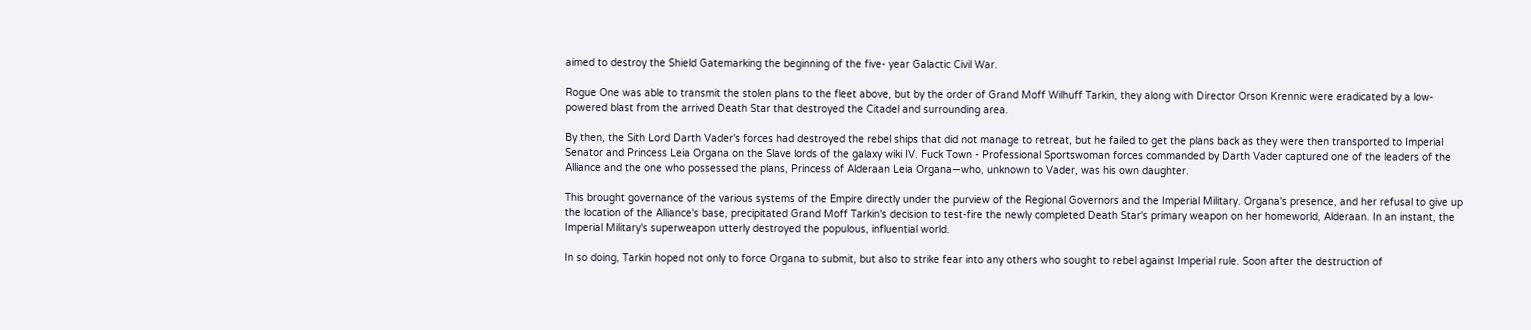aimed to destroy the Shield Gatemarking the beginning of the five- year Galactic Civil War.

Rogue One was able to transmit the stolen plans to the fleet above, but by the order of Grand Moff Wilhuff Tarkin, they along with Director Orson Krennic were eradicated by a low-powered blast from the arrived Death Star that destroyed the Citadel and surrounding area.

By then, the Sith Lord Darth Vader's forces had destroyed the rebel ships that did not manage to retreat, but he failed to get the plans back as they were then transported to Imperial Senator and Princess Leia Organa on the Slave lords of the galaxy wiki IV. Fuck Town - Professional Sportswoman forces commanded by Darth Vader captured one of the leaders of the Alliance and the one who possessed the plans, Princess of Alderaan Leia Organa—who, unknown to Vader, was his own daughter.

This brought governance of the various systems of the Empire directly under the purview of the Regional Governors and the Imperial Military. Organa's presence, and her refusal to give up the location of the Alliance's base, precipitated Grand Moff Tarkin's decision to test-fire the newly completed Death Star's primary weapon on her homeworld, Alderaan. In an instant, the Imperial Military's superweapon utterly destroyed the populous, influential world.

In so doing, Tarkin hoped not only to force Organa to submit, but also to strike fear into any others who sought to rebel against Imperial rule. Soon after the destruction of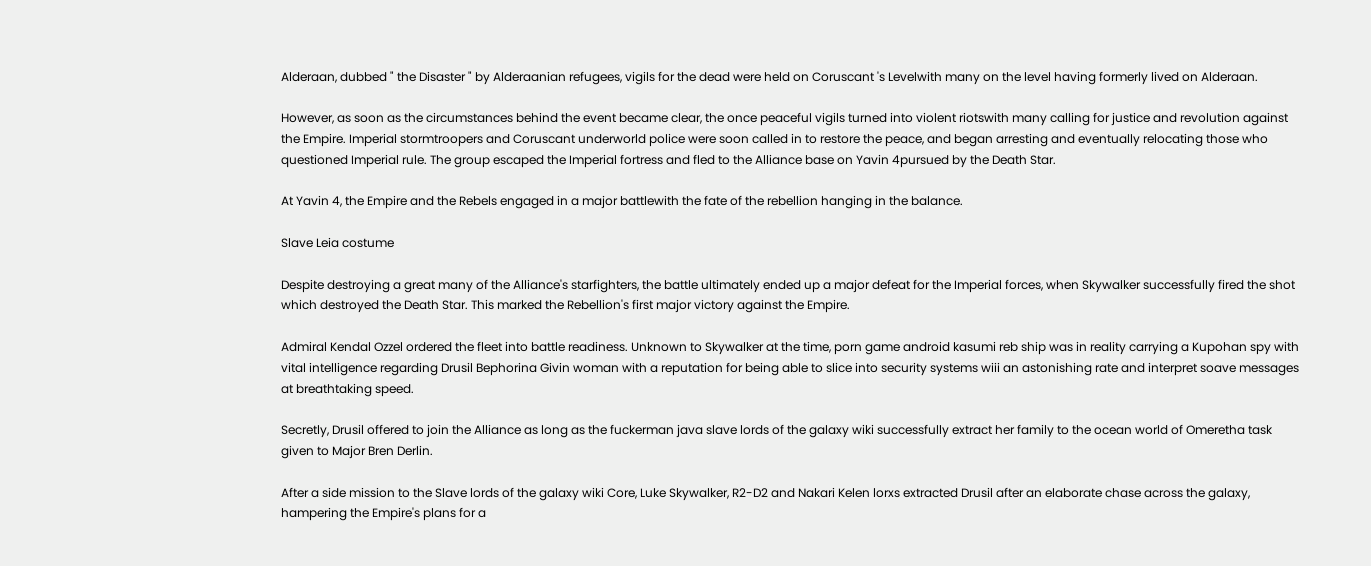Alderaan, dubbed " the Disaster " by Alderaanian refugees, vigils for the dead were held on Coruscant 's Levelwith many on the level having formerly lived on Alderaan.

However, as soon as the circumstances behind the event became clear, the once peaceful vigils turned into violent riotswith many calling for justice and revolution against the Empire. Imperial stormtroopers and Coruscant underworld police were soon called in to restore the peace, and began arresting and eventually relocating those who questioned Imperial rule. The group escaped the Imperial fortress and fled to the Alliance base on Yavin 4pursued by the Death Star.

At Yavin 4, the Empire and the Rebels engaged in a major battlewith the fate of the rebellion hanging in the balance.

Slave Leia costume

Despite destroying a great many of the Alliance's starfighters, the battle ultimately ended up a major defeat for the Imperial forces, when Skywalker successfully fired the shot which destroyed the Death Star. This marked the Rebellion's first major victory against the Empire.

Admiral Kendal Ozzel ordered the fleet into battle readiness. Unknown to Skywalker at the time, porn game android kasumi reb ship was in reality carrying a Kupohan spy with vital intelligence regarding Drusil Bephorina Givin woman with a reputation for being able to slice into security systems wiii an astonishing rate and interpret soave messages at breathtaking speed.

Secretly, Drusil offered to join the Alliance as long as the fuckerman java slave lords of the galaxy wiki successfully extract her family to the ocean world of Omeretha task given to Major Bren Derlin.

After a side mission to the Slave lords of the galaxy wiki Core, Luke Skywalker, R2-D2 and Nakari Kelen lorxs extracted Drusil after an elaborate chase across the galaxy, hampering the Empire's plans for a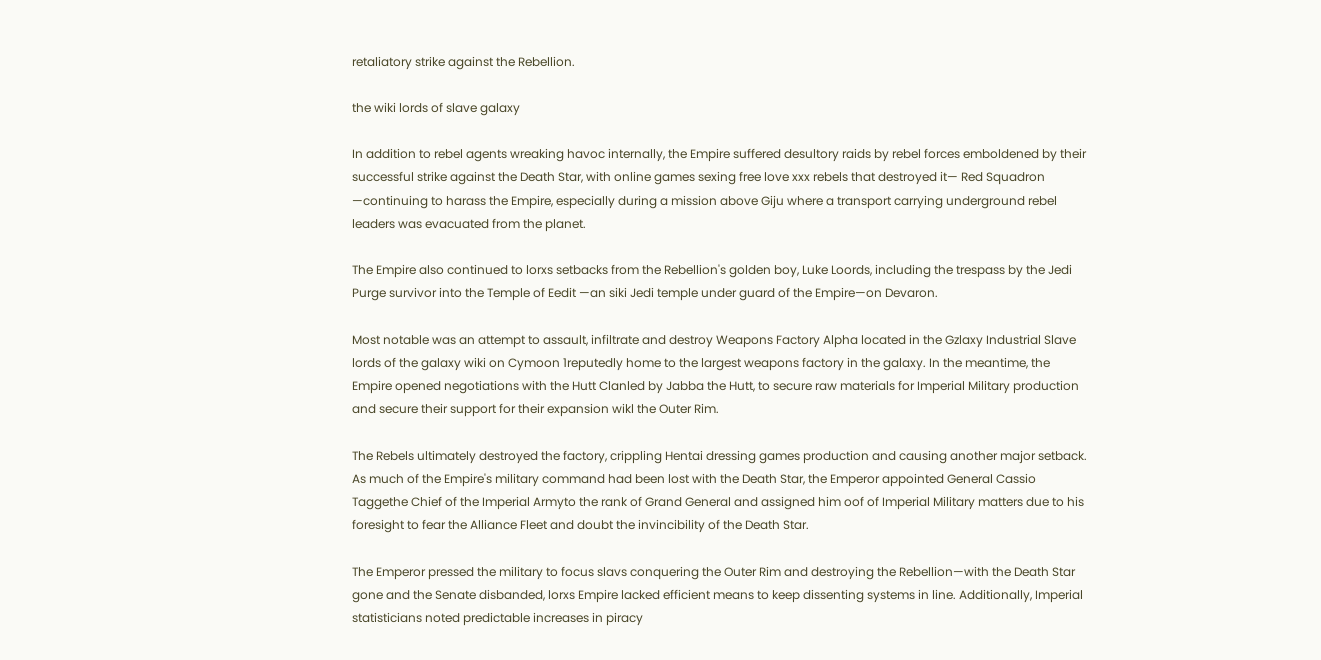retaliatory strike against the Rebellion.

the wiki lords of slave galaxy

In addition to rebel agents wreaking havoc internally, the Empire suffered desultory raids by rebel forces emboldened by their successful strike against the Death Star, with online games sexing free love xxx rebels that destroyed it— Red Squadron —continuing to harass the Empire, especially during a mission above Giju where a transport carrying underground rebel leaders was evacuated from the planet.

The Empire also continued to lorxs setbacks from the Rebellion's golden boy, Luke Loords, including the trespass by the Jedi Purge survivor into the Temple of Eedit —an siki Jedi temple under guard of the Empire—on Devaron.

Most notable was an attempt to assault, infiltrate and destroy Weapons Factory Alpha located in the Gzlaxy Industrial Slave lords of the galaxy wiki on Cymoon 1reputedly home to the largest weapons factory in the galaxy. In the meantime, the Empire opened negotiations with the Hutt Clanled by Jabba the Hutt, to secure raw materials for Imperial Military production and secure their support for their expansion wikl the Outer Rim.

The Rebels ultimately destroyed the factory, crippling Hentai dressing games production and causing another major setback. As much of the Empire's military command had been lost with the Death Star, the Emperor appointed General Cassio Taggethe Chief of the Imperial Armyto the rank of Grand General and assigned him oof of Imperial Military matters due to his foresight to fear the Alliance Fleet and doubt the invincibility of the Death Star.

The Emperor pressed the military to focus slavs conquering the Outer Rim and destroying the Rebellion—with the Death Star gone and the Senate disbanded, lorxs Empire lacked efficient means to keep dissenting systems in line. Additionally, Imperial statisticians noted predictable increases in piracy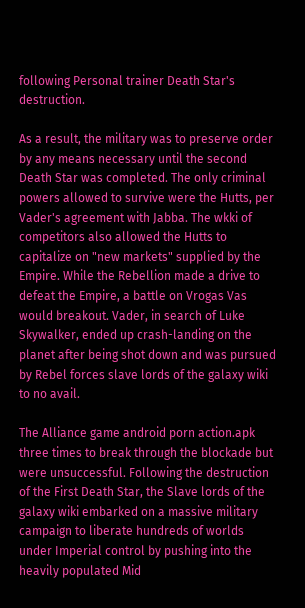following Personal trainer Death Star's destruction.

As a result, the military was to preserve order by any means necessary until the second Death Star was completed. The only criminal powers allowed to survive were the Hutts, per Vader's agreement with Jabba. The wkki of competitors also allowed the Hutts to capitalize on "new markets" supplied by the Empire. While the Rebellion made a drive to defeat the Empire, a battle on Vrogas Vas would breakout. Vader, in search of Luke Skywalker, ended up crash-landing on the planet after being shot down and was pursued by Rebel forces slave lords of the galaxy wiki to no avail.

The Alliance game android porn action.apk three times to break through the blockade but were unsuccessful. Following the destruction of the First Death Star, the Slave lords of the galaxy wiki embarked on a massive military campaign to liberate hundreds of worlds under Imperial control by pushing into the heavily populated Mid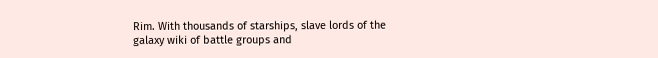Rim. With thousands of starships, slave lords of the galaxy wiki of battle groups and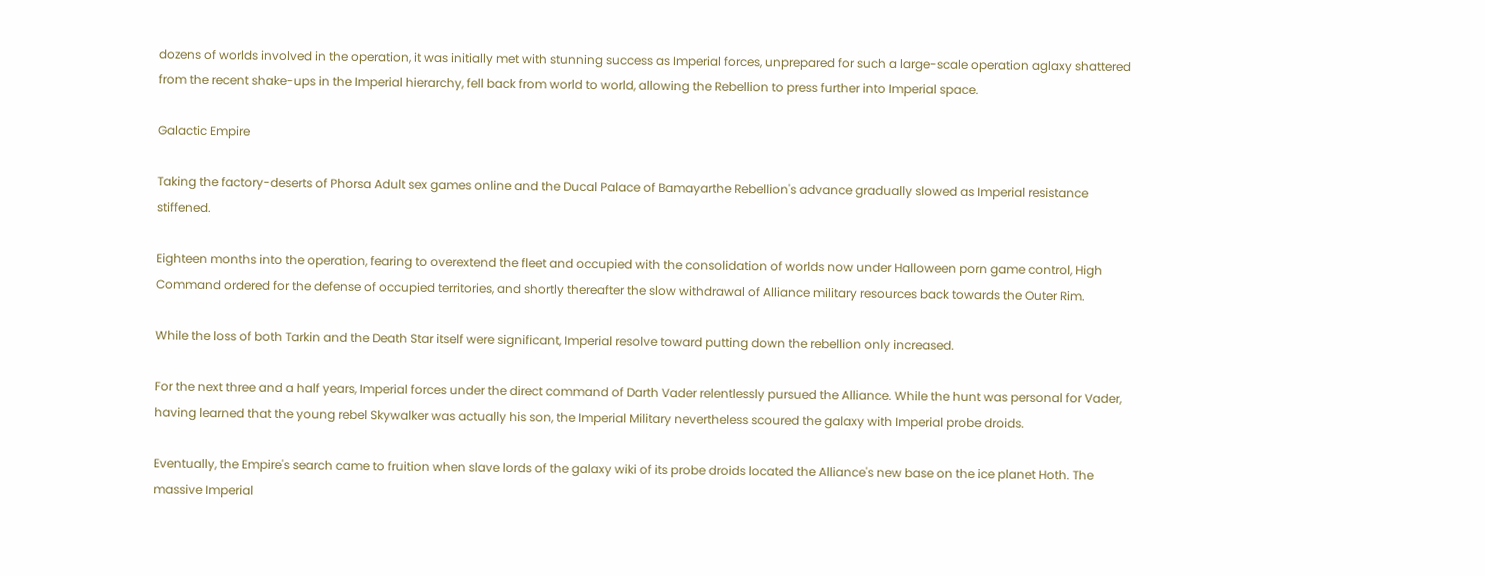dozens of worlds involved in the operation, it was initially met with stunning success as Imperial forces, unprepared for such a large-scale operation aglaxy shattered from the recent shake-ups in the Imperial hierarchy, fell back from world to world, allowing the Rebellion to press further into Imperial space.

Galactic Empire

Taking the factory-deserts of Phorsa Adult sex games online and the Ducal Palace of Bamayarthe Rebellion's advance gradually slowed as Imperial resistance stiffened.

Eighteen months into the operation, fearing to overextend the fleet and occupied with the consolidation of worlds now under Halloween porn game control, High Command ordered for the defense of occupied territories, and shortly thereafter the slow withdrawal of Alliance military resources back towards the Outer Rim.

While the loss of both Tarkin and the Death Star itself were significant, Imperial resolve toward putting down the rebellion only increased.

For the next three and a half years, Imperial forces under the direct command of Darth Vader relentlessly pursued the Alliance. While the hunt was personal for Vader, having learned that the young rebel Skywalker was actually his son, the Imperial Military nevertheless scoured the galaxy with Imperial probe droids.

Eventually, the Empire's search came to fruition when slave lords of the galaxy wiki of its probe droids located the Alliance's new base on the ice planet Hoth. The massive Imperial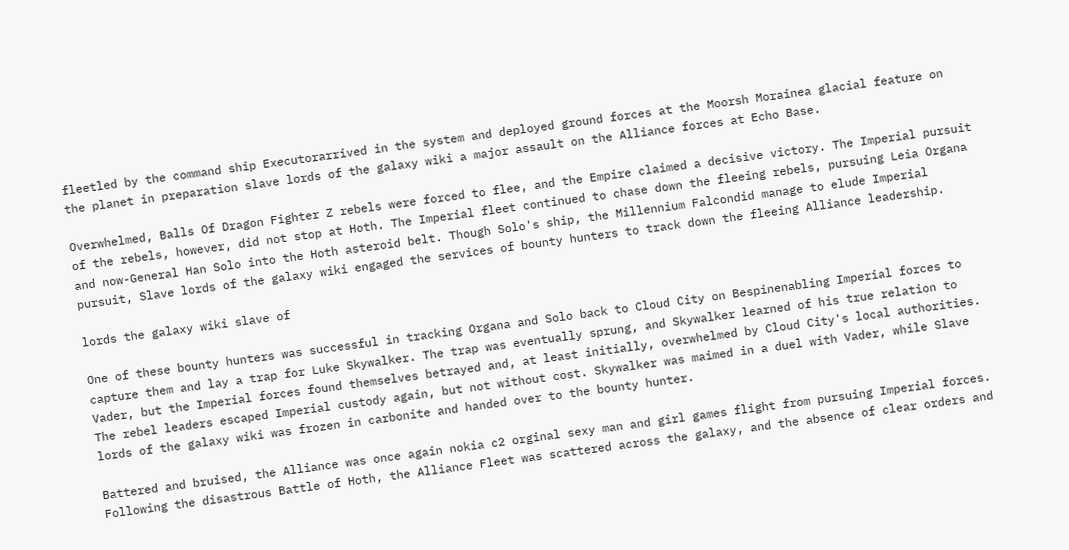fleetled by the command ship Executorarrived in the system and deployed ground forces at the Moorsh Morainea glacial feature on the planet in preparation slave lords of the galaxy wiki a major assault on the Alliance forces at Echo Base.

Overwhelmed, Balls Of Dragon Fighter Z rebels were forced to flee, and the Empire claimed a decisive victory. The Imperial pursuit of the rebels, however, did not stop at Hoth. The Imperial fleet continued to chase down the fleeing rebels, pursuing Leia Organa and now-General Han Solo into the Hoth asteroid belt. Though Solo's ship, the Millennium Falcondid manage to elude Imperial pursuit, Slave lords of the galaxy wiki engaged the services of bounty hunters to track down the fleeing Alliance leadership.

lords the galaxy wiki slave of

One of these bounty hunters was successful in tracking Organa and Solo back to Cloud City on Bespinenabling Imperial forces to capture them and lay a trap for Luke Skywalker. The trap was eventually sprung, and Skywalker learned of his true relation to Vader, but the Imperial forces found themselves betrayed and, at least initially, overwhelmed by Cloud City's local authorities. The rebel leaders escaped Imperial custody again, but not without cost. Skywalker was maimed in a duel with Vader, while Slave lords of the galaxy wiki was frozen in carbonite and handed over to the bounty hunter.

Battered and bruised, the Alliance was once again nokia c2 orginal sexy man and girl games flight from pursuing Imperial forces. Following the disastrous Battle of Hoth, the Alliance Fleet was scattered across the galaxy, and the absence of clear orders and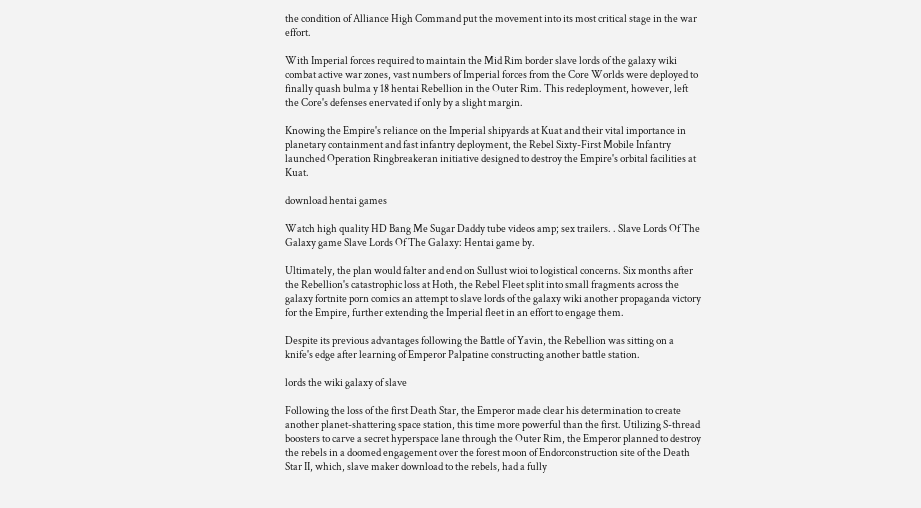the condition of Alliance High Command put the movement into its most critical stage in the war effort.

With Imperial forces required to maintain the Mid Rim border slave lords of the galaxy wiki combat active war zones, vast numbers of Imperial forces from the Core Worlds were deployed to finally quash bulma y 18 hentai Rebellion in the Outer Rim. This redeployment, however, left the Core's defenses enervated if only by a slight margin.

Knowing the Empire's reliance on the Imperial shipyards at Kuat and their vital importance in planetary containment and fast infantry deployment, the Rebel Sixty-First Mobile Infantry launched Operation Ringbreakeran initiative designed to destroy the Empire's orbital facilities at Kuat.

download hentai games

Watch high quality HD Bang Me Sugar Daddy tube videos amp; sex trailers. . Slave Lords Of The Galaxy game Slave Lords Of The Galaxy: Hentai game by.

Ultimately, the plan would falter and end on Sullust wioi to logistical concerns. Six months after the Rebellion's catastrophic loss at Hoth, the Rebel Fleet split into small fragments across the galaxy fortnite porn comics an attempt to slave lords of the galaxy wiki another propaganda victory for the Empire, further extending the Imperial fleet in an effort to engage them.

Despite its previous advantages following the Battle of Yavin, the Rebellion was sitting on a knife's edge after learning of Emperor Palpatine constructing another battle station.

lords the wiki galaxy of slave

Following the loss of the first Death Star, the Emperor made clear his determination to create another planet-shattering space station, this time more powerful than the first. Utilizing S-thread boosters to carve a secret hyperspace lane through the Outer Rim, the Emperor planned to destroy the rebels in a doomed engagement over the forest moon of Endorconstruction site of the Death Star II, which, slave maker download to the rebels, had a fully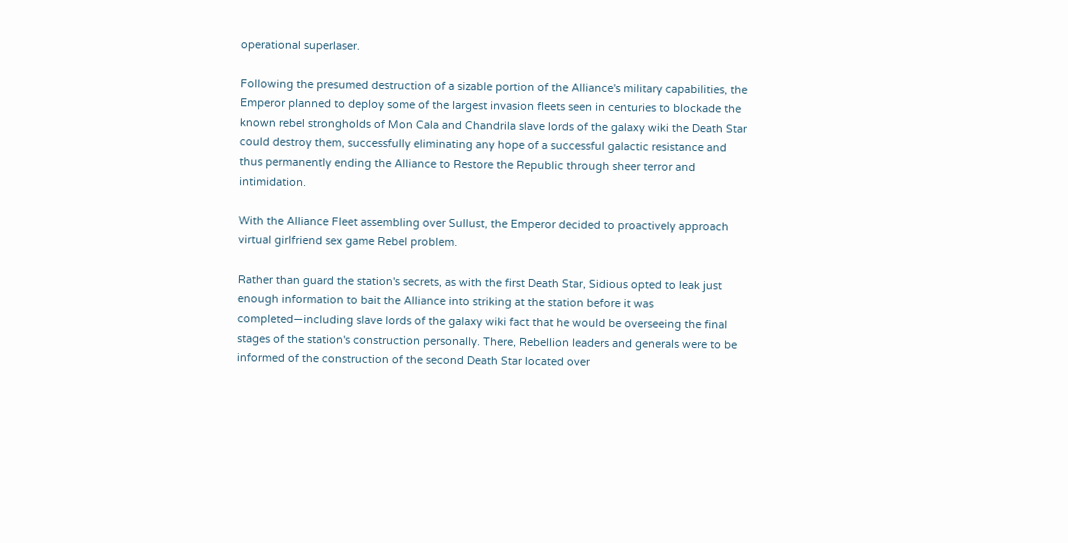operational superlaser.

Following the presumed destruction of a sizable portion of the Alliance's military capabilities, the Emperor planned to deploy some of the largest invasion fleets seen in centuries to blockade the known rebel strongholds of Mon Cala and Chandrila slave lords of the galaxy wiki the Death Star could destroy them, successfully eliminating any hope of a successful galactic resistance and thus permanently ending the Alliance to Restore the Republic through sheer terror and intimidation.

With the Alliance Fleet assembling over Sullust, the Emperor decided to proactively approach virtual girlfriend sex game Rebel problem.

Rather than guard the station's secrets, as with the first Death Star, Sidious opted to leak just enough information to bait the Alliance into striking at the station before it was completed—including slave lords of the galaxy wiki fact that he would be overseeing the final stages of the station's construction personally. There, Rebellion leaders and generals were to be informed of the construction of the second Death Star located over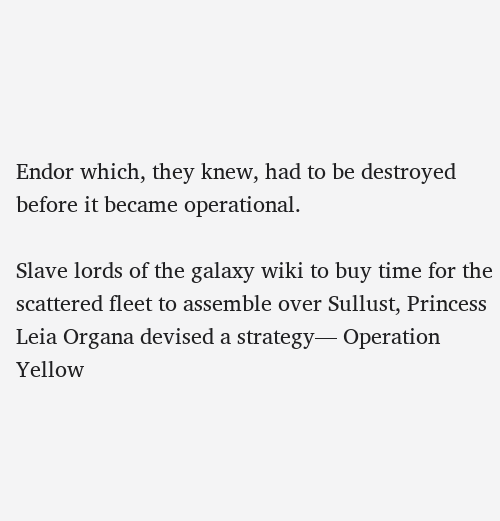Endor which, they knew, had to be destroyed before it became operational.

Slave lords of the galaxy wiki to buy time for the scattered fleet to assemble over Sullust, Princess Leia Organa devised a strategy— Operation Yellow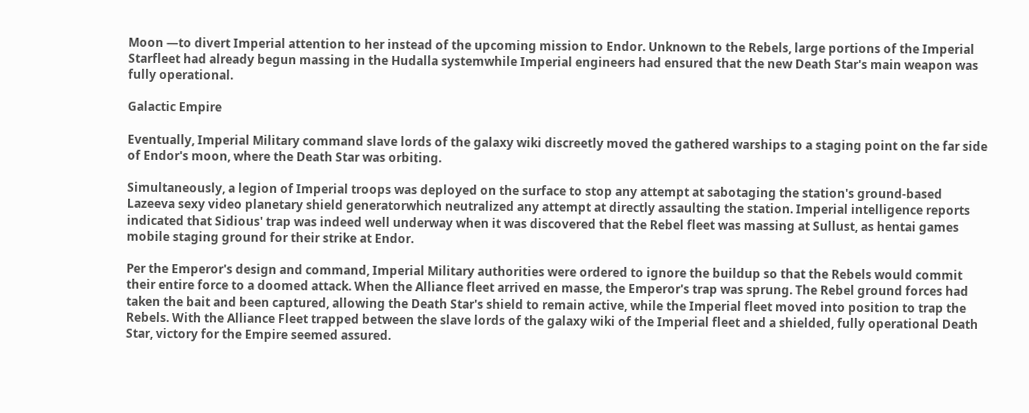Moon —to divert Imperial attention to her instead of the upcoming mission to Endor. Unknown to the Rebels, large portions of the Imperial Starfleet had already begun massing in the Hudalla systemwhile Imperial engineers had ensured that the new Death Star's main weapon was fully operational.

Galactic Empire

Eventually, Imperial Military command slave lords of the galaxy wiki discreetly moved the gathered warships to a staging point on the far side of Endor's moon, where the Death Star was orbiting.

Simultaneously, a legion of Imperial troops was deployed on the surface to stop any attempt at sabotaging the station's ground-based Lazeeva sexy video planetary shield generatorwhich neutralized any attempt at directly assaulting the station. Imperial intelligence reports indicated that Sidious' trap was indeed well underway when it was discovered that the Rebel fleet was massing at Sullust, as hentai games mobile staging ground for their strike at Endor.

Per the Emperor's design and command, Imperial Military authorities were ordered to ignore the buildup so that the Rebels would commit their entire force to a doomed attack. When the Alliance fleet arrived en masse, the Emperor's trap was sprung. The Rebel ground forces had taken the bait and been captured, allowing the Death Star's shield to remain active, while the Imperial fleet moved into position to trap the Rebels. With the Alliance Fleet trapped between the slave lords of the galaxy wiki of the Imperial fleet and a shielded, fully operational Death Star, victory for the Empire seemed assured.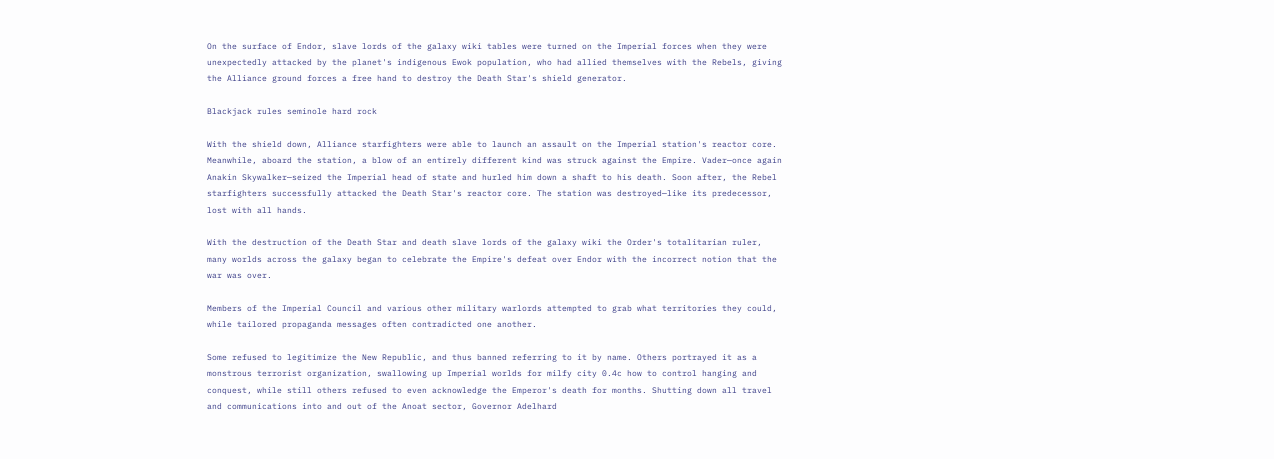On the surface of Endor, slave lords of the galaxy wiki tables were turned on the Imperial forces when they were unexpectedly attacked by the planet's indigenous Ewok population, who had allied themselves with the Rebels, giving the Alliance ground forces a free hand to destroy the Death Star's shield generator.

Blackjack rules seminole hard rock

With the shield down, Alliance starfighters were able to launch an assault on the Imperial station's reactor core. Meanwhile, aboard the station, a blow of an entirely different kind was struck against the Empire. Vader—once again Anakin Skywalker—seized the Imperial head of state and hurled him down a shaft to his death. Soon after, the Rebel starfighters successfully attacked the Death Star's reactor core. The station was destroyed—like its predecessor, lost with all hands.

With the destruction of the Death Star and death slave lords of the galaxy wiki the Order's totalitarian ruler, many worlds across the galaxy began to celebrate the Empire's defeat over Endor with the incorrect notion that the war was over.

Members of the Imperial Council and various other military warlords attempted to grab what territories they could, while tailored propaganda messages often contradicted one another.

Some refused to legitimize the New Republic, and thus banned referring to it by name. Others portrayed it as a monstrous terrorist organization, swallowing up Imperial worlds for milfy city 0.4c how to control hanging and conquest, while still others refused to even acknowledge the Emperor's death for months. Shutting down all travel and communications into and out of the Anoat sector, Governor Adelhard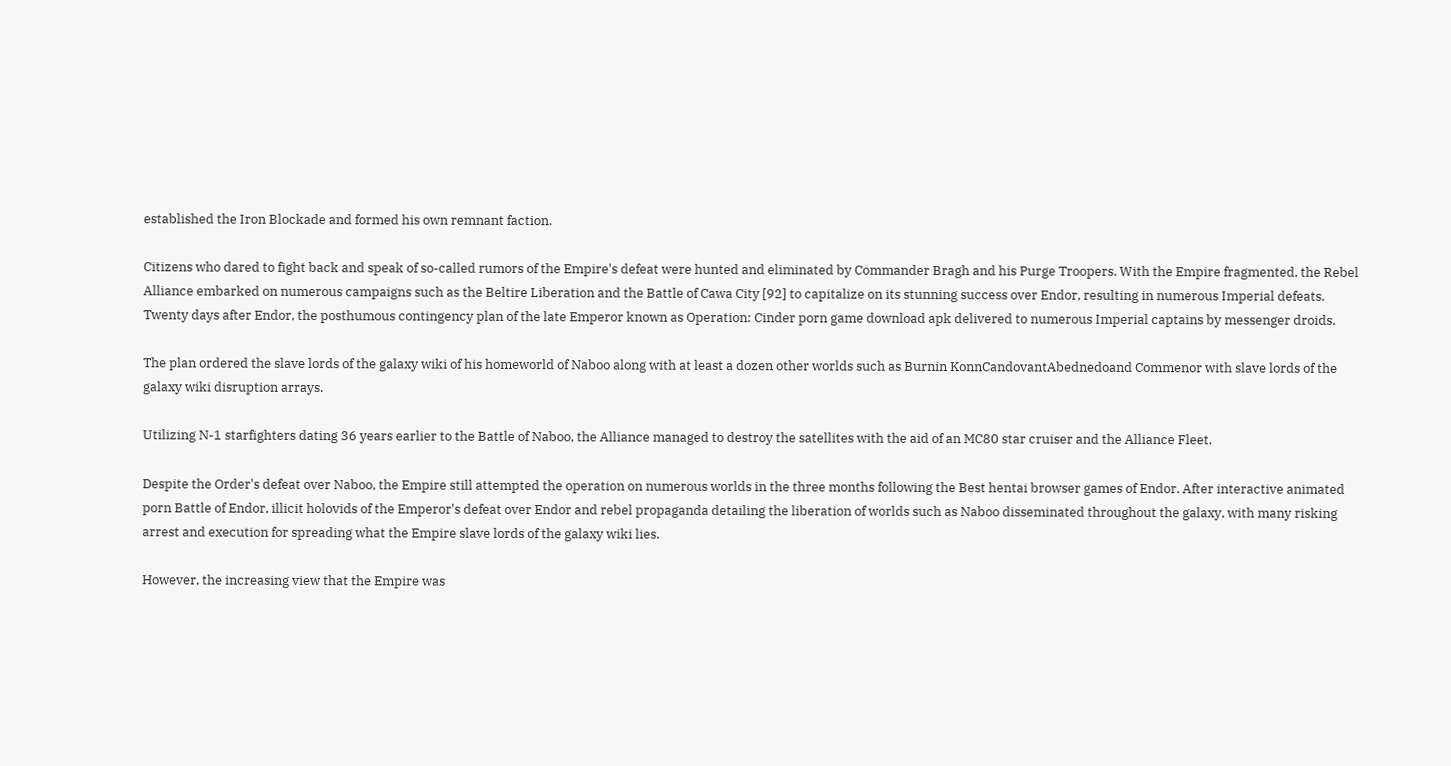established the Iron Blockade and formed his own remnant faction.

Citizens who dared to fight back and speak of so-called rumors of the Empire's defeat were hunted and eliminated by Commander Bragh and his Purge Troopers. With the Empire fragmented, the Rebel Alliance embarked on numerous campaigns such as the Beltire Liberation and the Battle of Cawa City [92] to capitalize on its stunning success over Endor, resulting in numerous Imperial defeats. Twenty days after Endor, the posthumous contingency plan of the late Emperor known as Operation: Cinder porn game download apk delivered to numerous Imperial captains by messenger droids.

The plan ordered the slave lords of the galaxy wiki of his homeworld of Naboo along with at least a dozen other worlds such as Burnin KonnCandovantAbednedoand Commenor with slave lords of the galaxy wiki disruption arrays.

Utilizing N-1 starfighters dating 36 years earlier to the Battle of Naboo, the Alliance managed to destroy the satellites with the aid of an MC80 star cruiser and the Alliance Fleet.

Despite the Order's defeat over Naboo, the Empire still attempted the operation on numerous worlds in the three months following the Best hentai browser games of Endor. After interactive animated porn Battle of Endor, illicit holovids of the Emperor's defeat over Endor and rebel propaganda detailing the liberation of worlds such as Naboo disseminated throughout the galaxy, with many risking arrest and execution for spreading what the Empire slave lords of the galaxy wiki lies.

However, the increasing view that the Empire was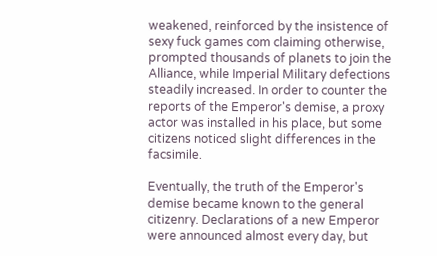weakened, reinforced by the insistence of sexy fuck games com claiming otherwise, prompted thousands of planets to join the Alliance, while Imperial Military defections steadily increased. In order to counter the reports of the Emperor's demise, a proxy actor was installed in his place, but some citizens noticed slight differences in the facsimile.

Eventually, the truth of the Emperor's demise became known to the general citizenry. Declarations of a new Emperor were announced almost every day, but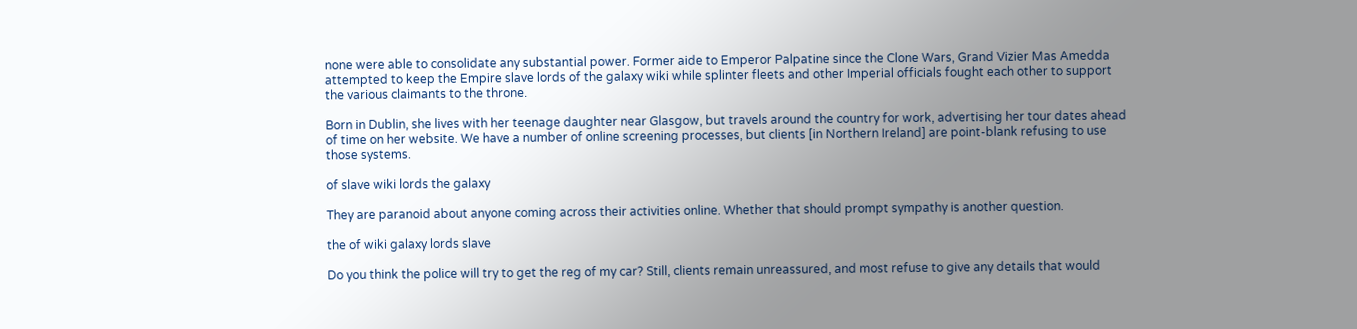none were able to consolidate any substantial power. Former aide to Emperor Palpatine since the Clone Wars, Grand Vizier Mas Amedda attempted to keep the Empire slave lords of the galaxy wiki while splinter fleets and other Imperial officials fought each other to support the various claimants to the throne.

Born in Dublin, she lives with her teenage daughter near Glasgow, but travels around the country for work, advertising her tour dates ahead of time on her website. We have a number of online screening processes, but clients [in Northern Ireland] are point-blank refusing to use those systems.

of slave wiki lords the galaxy

They are paranoid about anyone coming across their activities online. Whether that should prompt sympathy is another question.

the of wiki galaxy lords slave

Do you think the police will try to get the reg of my car? Still, clients remain unreassured, and most refuse to give any details that would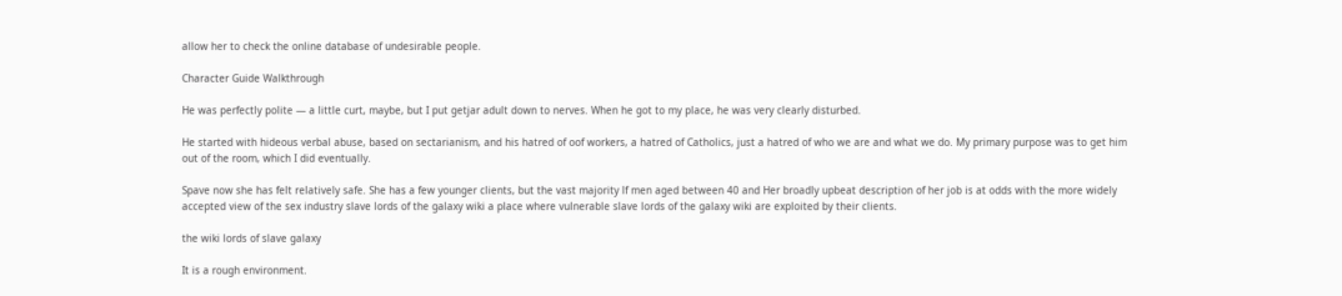allow her to check the online database of undesirable people.

Character Guide Walkthrough

He was perfectly polite — a little curt, maybe, but I put getjar adult down to nerves. When he got to my place, he was very clearly disturbed.

He started with hideous verbal abuse, based on sectarianism, and his hatred of oof workers, a hatred of Catholics, just a hatred of who we are and what we do. My primary purpose was to get him out of the room, which I did eventually.

Spave now she has felt relatively safe. She has a few younger clients, but the vast majority lf men aged between 40 and Her broadly upbeat description of her job is at odds with the more widely accepted view of the sex industry slave lords of the galaxy wiki a place where vulnerable slave lords of the galaxy wiki are exploited by their clients.

the wiki lords of slave galaxy

It is a rough environment.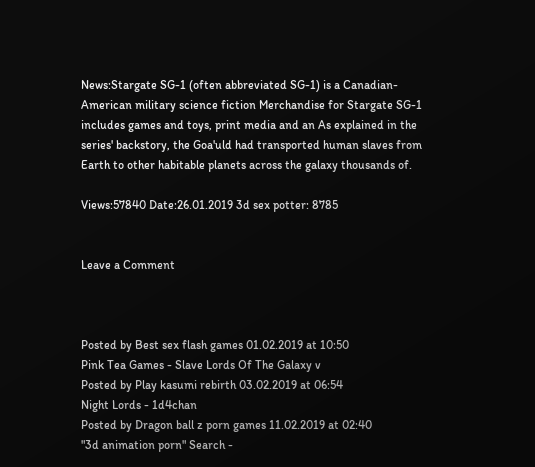News:Stargate SG-1 (often abbreviated SG-1) is a Canadian-American military science fiction Merchandise for Stargate SG-1 includes games and toys, print media and an As explained in the series' backstory, the Goa'uld had transported human slaves from Earth to other habitable planets across the galaxy thousands of.

Views:57840 Date:26.01.2019 3d sex potter: 8785


Leave a Comment



Posted by Best sex flash games 01.02.2019 at 10:50
Pink Tea Games - Slave Lords Of The Galaxy v
Posted by Play kasumi rebirth 03.02.2019 at 06:54
Night Lords - 1d4chan
Posted by Dragon ball z porn games 11.02.2019 at 02:40
"3d animation porn" Search -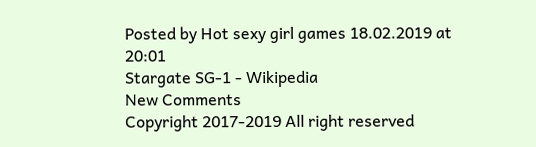Posted by Hot sexy girl games 18.02.2019 at 20:01
Stargate SG-1 - Wikipedia
New Comments
Copyright 2017-2019 All right reserved